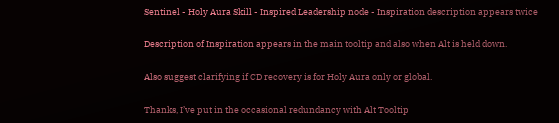Sentinel - Holy Aura Skill - Inspired Leadership node - Inspiration description appears twice

Description of Inspiration appears in the main tooltip and also when Alt is held down.

Also suggest clarifying if CD recovery is for Holy Aura only or global.

Thanks, I’ve put in the occasional redundancy with Alt Tooltip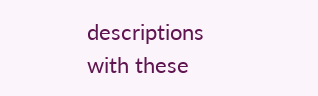descriptions with these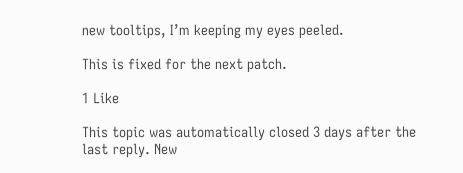new tooltips, I’m keeping my eyes peeled.

This is fixed for the next patch.

1 Like

This topic was automatically closed 3 days after the last reply. New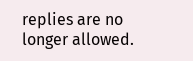replies are no longer allowed.